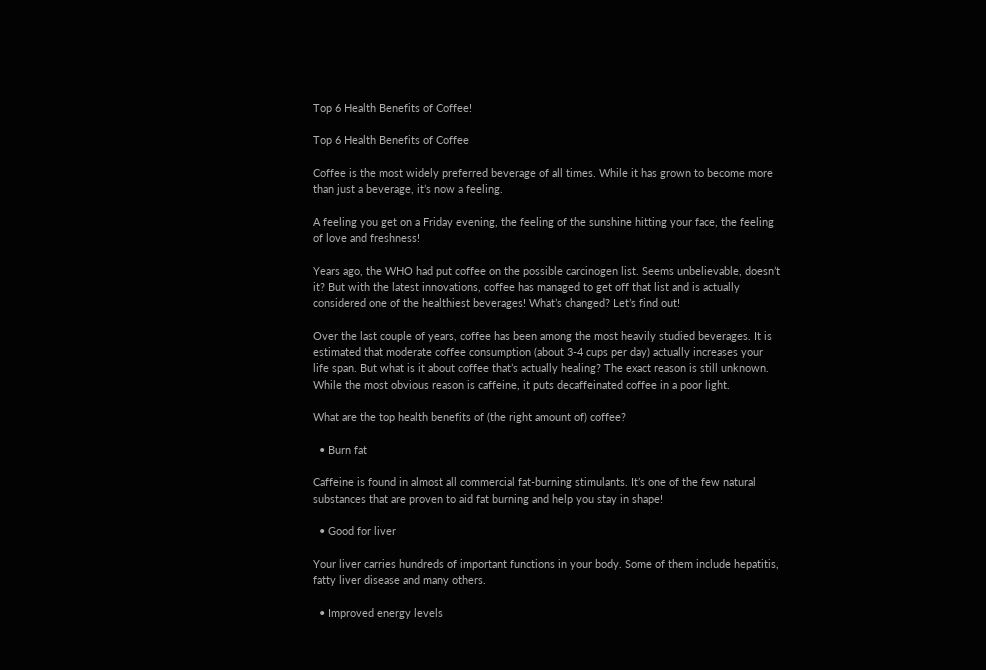Top 6 Health Benefits of Coffee!

Top 6 Health Benefits of Coffee

Coffee is the most widely preferred beverage of all times. While it has grown to become more than just a beverage, it’s now a feeling.

A feeling you get on a Friday evening, the feeling of the sunshine hitting your face, the feeling of love and freshness!

Years ago, the WHO had put coffee on the possible carcinogen list. Seems unbelievable, doesn’t it? But with the latest innovations, coffee has managed to get off that list and is actually considered one of the healthiest beverages! What’s changed? Let’s find out!

Over the last couple of years, coffee has been among the most heavily studied beverages. It is estimated that moderate coffee consumption (about 3-4 cups per day) actually increases your life span. But what is it about coffee that’s actually healing? The exact reason is still unknown. While the most obvious reason is caffeine, it puts decaffeinated coffee in a poor light.

What are the top health benefits of (the right amount of) coffee?

  • Burn fat

Caffeine is found in almost all commercial fat-burning stimulants. It’s one of the few natural substances that are proven to aid fat burning and help you stay in shape!

  • Good for liver

Your liver carries hundreds of important functions in your body. Some of them include hepatitis, fatty liver disease and many others.

  • Improved energy levels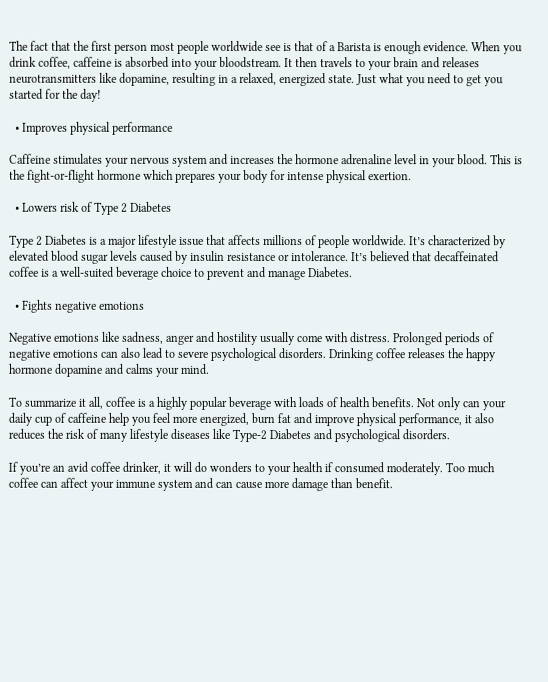The fact that the first person most people worldwide see is that of a Barista is enough evidence. When you drink coffee, caffeine is absorbed into your bloodstream. It then travels to your brain and releases neurotransmitters like dopamine, resulting in a relaxed, energized state. Just what you need to get you started for the day!

  • Improves physical performance

Caffeine stimulates your nervous system and increases the hormone adrenaline level in your blood. This is the fight-or-flight hormone which prepares your body for intense physical exertion.

  • Lowers risk of Type 2 Diabetes

Type 2 Diabetes is a major lifestyle issue that affects millions of people worldwide. It’s characterized by elevated blood sugar levels caused by insulin resistance or intolerance. It’s believed that decaffeinated coffee is a well-suited beverage choice to prevent and manage Diabetes.

  • Fights negative emotions

Negative emotions like sadness, anger and hostility usually come with distress. Prolonged periods of negative emotions can also lead to severe psychological disorders. Drinking coffee releases the happy hormone dopamine and calms your mind.

To summarize it all, coffee is a highly popular beverage with loads of health benefits. Not only can your daily cup of caffeine help you feel more energized, burn fat and improve physical performance, it also reduces the risk of many lifestyle diseases like Type-2 Diabetes and psychological disorders.

If you’re an avid coffee drinker, it will do wonders to your health if consumed moderately. Too much coffee can affect your immune system and can cause more damage than benefit.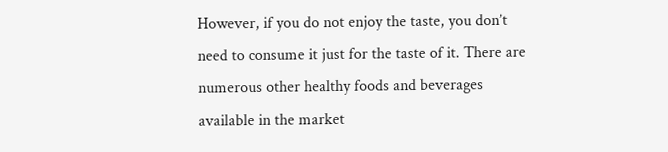However, if you do not enjoy the taste, you don’t need to consume it just for the taste of it. There are numerous other healthy foods and beverages available in the market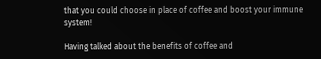that you could choose in place of coffee and boost your immune system!

Having talked about the benefits of coffee and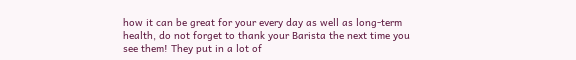how it can be great for your every day as well as long-term health, do not forget to thank your Barista the next time you see them! They put in a lot of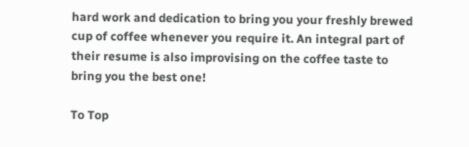hard work and dedication to bring you your freshly brewed cup of coffee whenever you require it. An integral part of their resume is also improvising on the coffee taste to bring you the best one!

To Top